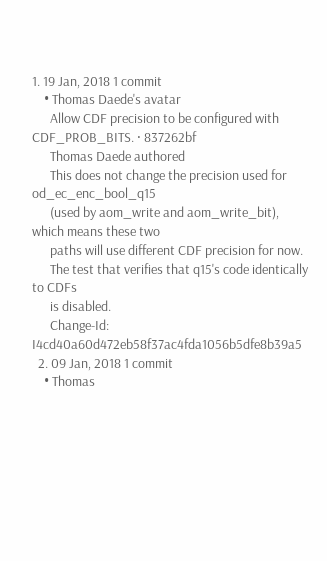1. 19 Jan, 2018 1 commit
    • Thomas Daede's avatar
      Allow CDF precision to be configured with CDF_PROB_BITS. · 837262bf
      Thomas Daede authored
      This does not change the precision used for od_ec_enc_bool_q15
      (used by aom_write and aom_write_bit), which means these two
      paths will use different CDF precision for now.
      The test that verifies that q15's code identically to CDFs
      is disabled.
      Change-Id: I4cd40a60d472eb58f37ac4fda1056b5dfe8b39a5
  2. 09 Jan, 2018 1 commit
    • Thomas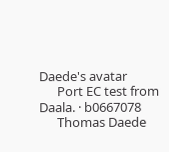Daede's avatar
      Port EC test from Daala. · b0667078
      Thomas Daede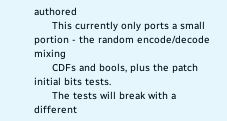authored
      This currently only ports a small portion - the random encode/decode mixing
      CDFs and bools, plus the patch initial bits tests.
      The tests will break with a different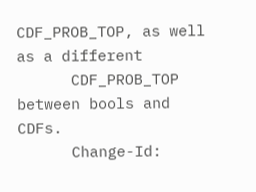CDF_PROB_TOP, as well as a different
      CDF_PROB_TOP between bools and CDFs.
      Change-Id: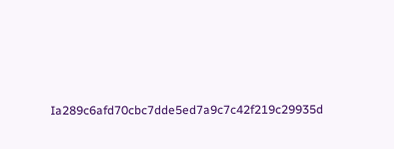Ia289c6afd70cbc7dde5ed7a9c7c42f219c29935d